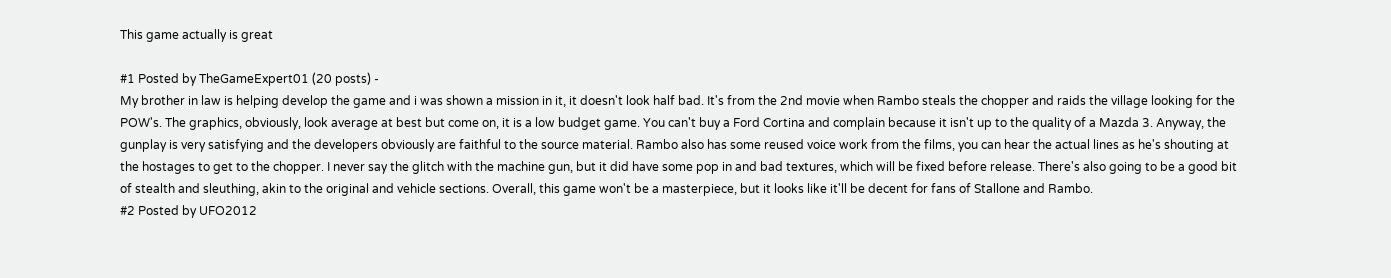This game actually is great

#1 Posted by TheGameExpert01 (20 posts) -
My brother in law is helping develop the game and i was shown a mission in it, it doesn't look half bad. It's from the 2nd movie when Rambo steals the chopper and raids the village looking for the POW's. The graphics, obviously, look average at best but come on, it is a low budget game. You can't buy a Ford Cortina and complain because it isn't up to the quality of a Mazda 3. Anyway, the gunplay is very satisfying and the developers obviously are faithful to the source material. Rambo also has some reused voice work from the films, you can hear the actual lines as he's shouting at the hostages to get to the chopper. I never say the glitch with the machine gun, but it did have some pop in and bad textures, which will be fixed before release. There's also going to be a good bit of stealth and sleuthing, akin to the original and vehicle sections. Overall, this game won't be a masterpiece, but it looks like it'll be decent for fans of Stallone and Rambo.
#2 Posted by UFO2012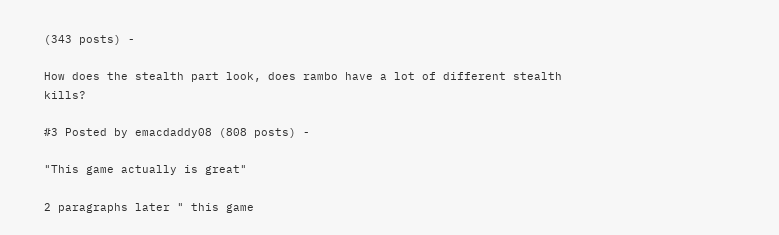(343 posts) -

How does the stealth part look, does rambo have a lot of different stealth kills?

#3 Posted by emacdaddy08 (808 posts) -

"This game actually is great"

2 paragraphs later " this game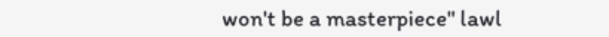won't be a masterpiece" lawl